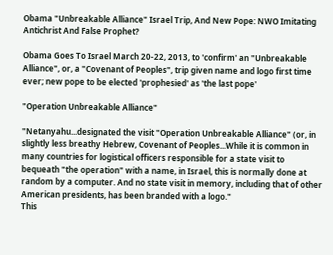Obama "Unbreakable Alliance" Israel Trip, And New Pope: NWO Imitating Antichrist And False Prophet?

Obama Goes To Israel March 20-22, 2013, to 'confirm' an "Unbreakable Alliance", or, a "Covenant of Peoples", trip given name and logo first time ever; new pope to be elected 'prophesied' as 'the last pope'

"Operation Unbreakable Alliance"

"Netanyahu...designated the visit "Operation Unbreakable Alliance" (or, in slightly less breathy Hebrew, Covenant of Peoples...While it is common in many countries for logistical officers responsible for a state visit to bequeath "the operation" with a name, in Israel, this is normally done at random by a computer. And no state visit in memory, including that of other American presidents, has been branded with a logo."
This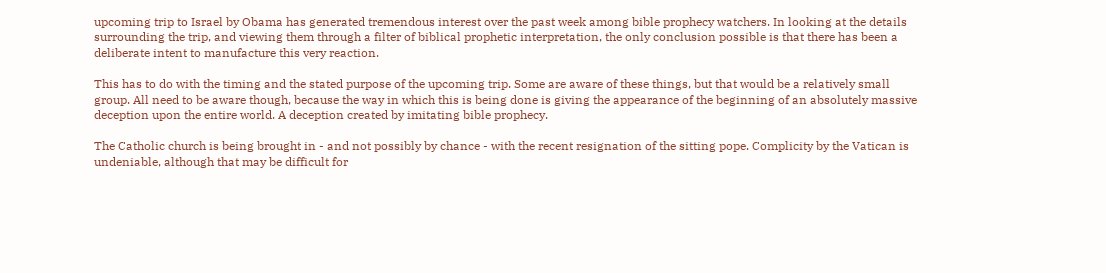upcoming trip to Israel by Obama has generated tremendous interest over the past week among bible prophecy watchers. In looking at the details surrounding the trip, and viewing them through a filter of biblical prophetic interpretation, the only conclusion possible is that there has been a deliberate intent to manufacture this very reaction.

This has to do with the timing and the stated purpose of the upcoming trip. Some are aware of these things, but that would be a relatively small group. All need to be aware though, because the way in which this is being done is giving the appearance of the beginning of an absolutely massive deception upon the entire world. A deception created by imitating bible prophecy.

The Catholic church is being brought in - and not possibly by chance - with the recent resignation of the sitting pope. Complicity by the Vatican is undeniable, although that may be difficult for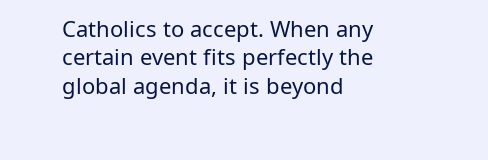Catholics to accept. When any certain event fits perfectly the global agenda, it is beyond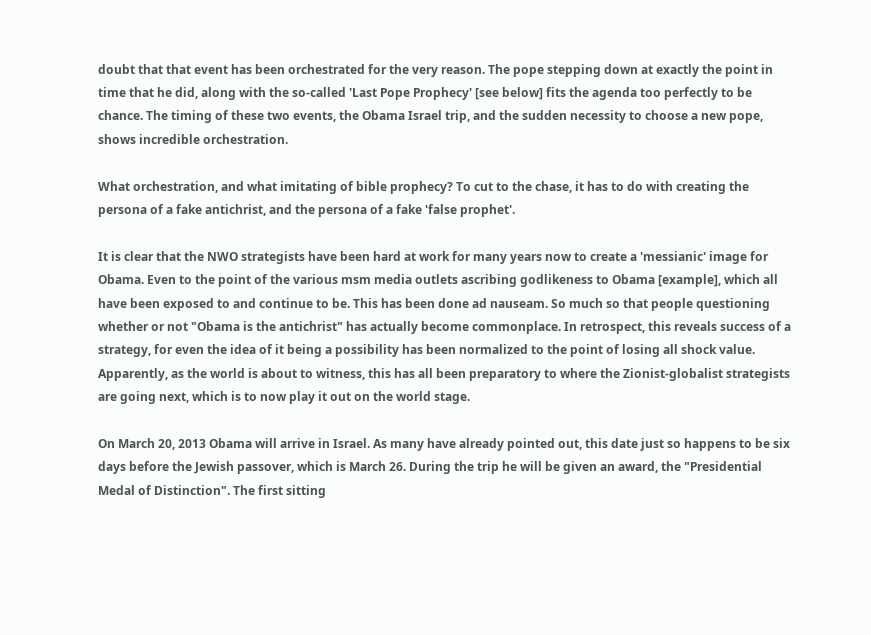doubt that that event has been orchestrated for the very reason. The pope stepping down at exactly the point in time that he did, along with the so-called 'Last Pope Prophecy' [see below] fits the agenda too perfectly to be chance. The timing of these two events, the Obama Israel trip, and the sudden necessity to choose a new pope, shows incredible orchestration.

What orchestration, and what imitating of bible prophecy? To cut to the chase, it has to do with creating the persona of a fake antichrist, and the persona of a fake 'false prophet'.

It is clear that the NWO strategists have been hard at work for many years now to create a 'messianic' image for Obama. Even to the point of the various msm media outlets ascribing godlikeness to Obama [example], which all have been exposed to and continue to be. This has been done ad nauseam. So much so that people questioning whether or not "Obama is the antichrist" has actually become commonplace. In retrospect, this reveals success of a strategy, for even the idea of it being a possibility has been normalized to the point of losing all shock value. Apparently, as the world is about to witness, this has all been preparatory to where the Zionist-globalist strategists are going next, which is to now play it out on the world stage.

On March 20, 2013 Obama will arrive in Israel. As many have already pointed out, this date just so happens to be six days before the Jewish passover, which is March 26. During the trip he will be given an award, the "Presidential Medal of Distinction". The first sitting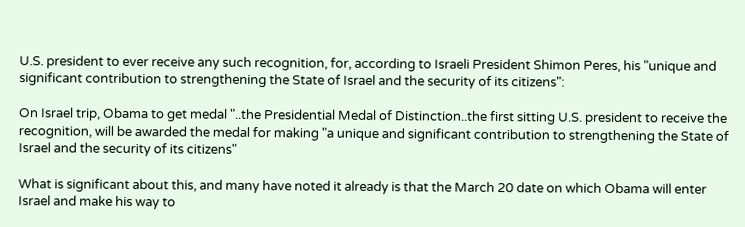U.S. president to ever receive any such recognition, for, according to Israeli President Shimon Peres, his "unique and significant contribution to strengthening the State of Israel and the security of its citizens":

On Israel trip, Obama to get medal "..the Presidential Medal of Distinction..the first sitting U.S. president to receive the recognition, will be awarded the medal for making "a unique and significant contribution to strengthening the State of Israel and the security of its citizens"

What is significant about this, and many have noted it already is that the March 20 date on which Obama will enter Israel and make his way to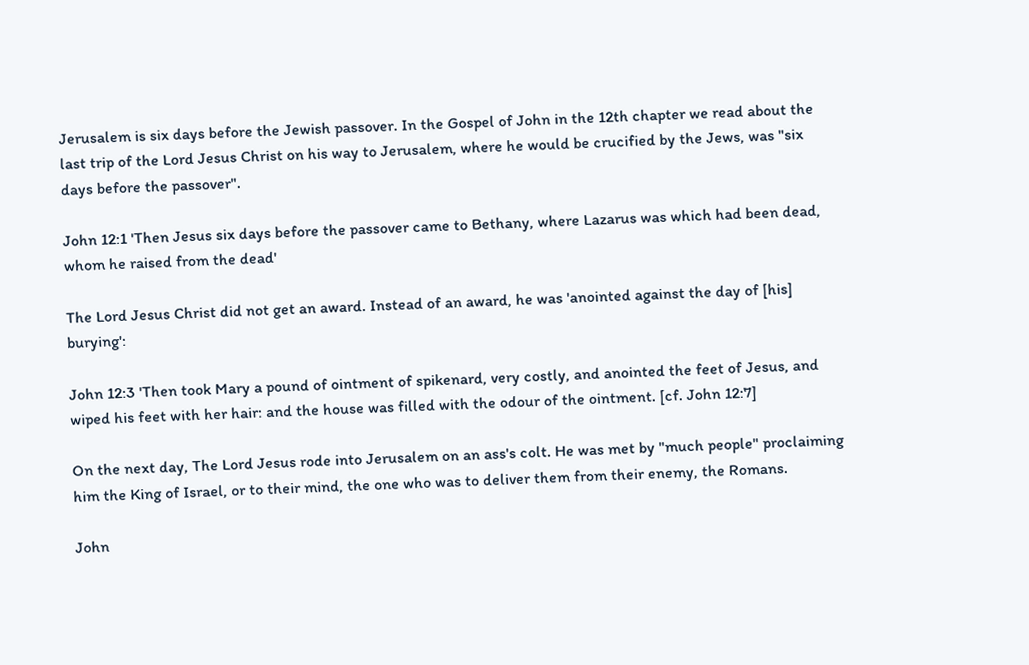Jerusalem is six days before the Jewish passover. In the Gospel of John in the 12th chapter we read about the last trip of the Lord Jesus Christ on his way to Jerusalem, where he would be crucified by the Jews, was "six days before the passover".

John 12:1 'Then Jesus six days before the passover came to Bethany, where Lazarus was which had been dead, whom he raised from the dead'

The Lord Jesus Christ did not get an award. Instead of an award, he was 'anointed against the day of [his] burying':

John 12:3 'Then took Mary a pound of ointment of spikenard, very costly, and anointed the feet of Jesus, and wiped his feet with her hair: and the house was filled with the odour of the ointment. [cf. John 12:7]

On the next day, The Lord Jesus rode into Jerusalem on an ass's colt. He was met by "much people" proclaiming him the King of Israel, or to their mind, the one who was to deliver them from their enemy, the Romans.

John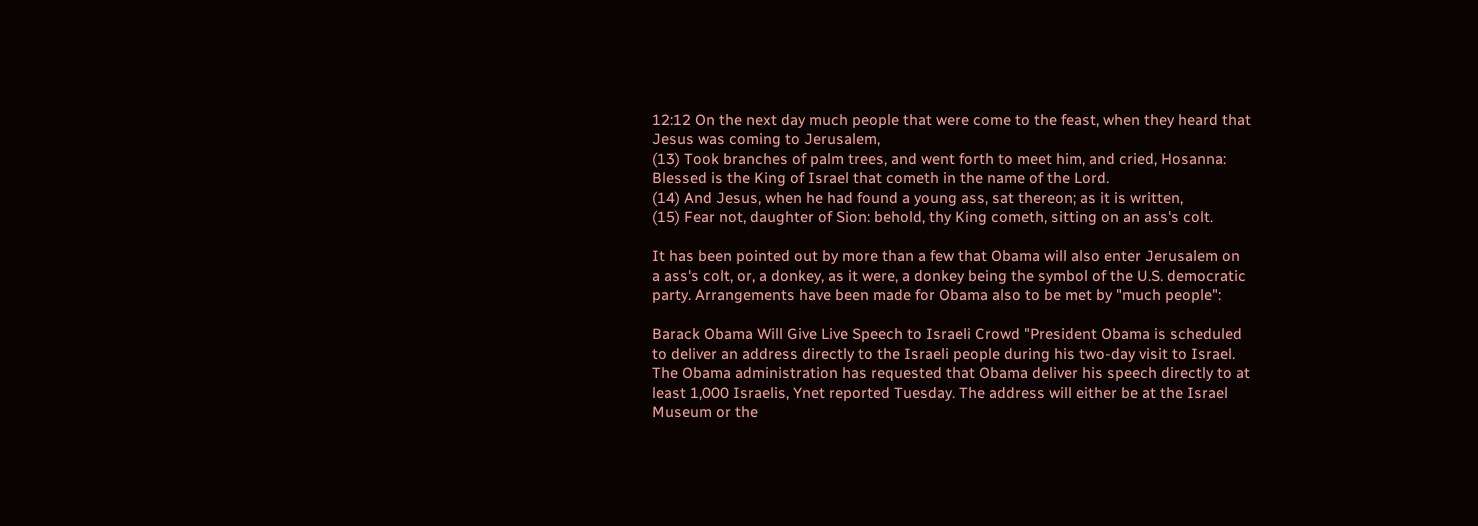12:12 On the next day much people that were come to the feast, when they heard that Jesus was coming to Jerusalem,
(13) Took branches of palm trees, and went forth to meet him, and cried, Hosanna: Blessed is the King of Israel that cometh in the name of the Lord.
(14) And Jesus, when he had found a young ass, sat thereon; as it is written,
(15) Fear not, daughter of Sion: behold, thy King cometh, sitting on an ass's colt.

It has been pointed out by more than a few that Obama will also enter Jerusalem on a ass's colt, or, a donkey, as it were, a donkey being the symbol of the U.S. democratic party. Arrangements have been made for Obama also to be met by "much people":

Barack Obama Will Give Live Speech to Israeli Crowd "President Obama is scheduled to deliver an address directly to the Israeli people during his two-day visit to Israel. The Obama administration has requested that Obama deliver his speech directly to at least 1,000 Israelis, Ynet reported Tuesday. The address will either be at the Israel Museum or the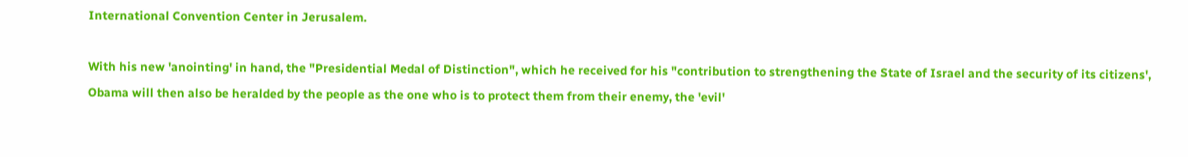International Convention Center in Jerusalem.

With his new 'anointing' in hand, the "Presidential Medal of Distinction", which he received for his "contribution to strengthening the State of Israel and the security of its citizens', Obama will then also be heralded by the people as the one who is to protect them from their enemy, the 'evil'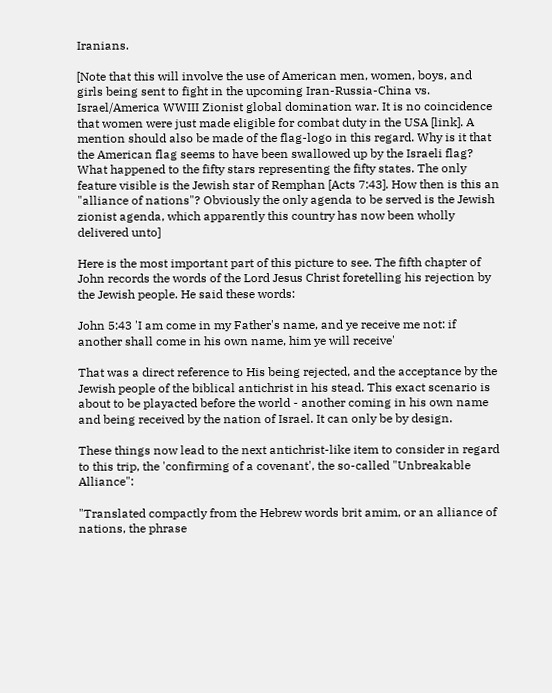Iranians.

[Note that this will involve the use of American men, women, boys, and girls being sent to fight in the upcoming Iran-Russia-China vs. Israel/America WWIII Zionist global domination war. It is no coincidence that women were just made eligible for combat duty in the USA [link]. A mention should also be made of the flag-logo in this regard. Why is it that the American flag seems to have been swallowed up by the Israeli flag? What happened to the fifty stars representing the fifty states. The only feature visible is the Jewish star of Remphan [Acts 7:43]. How then is this an "alliance of nations"? Obviously the only agenda to be served is the Jewish zionist agenda, which apparently this country has now been wholly delivered unto]

Here is the most important part of this picture to see. The fifth chapter of John records the words of the Lord Jesus Christ foretelling his rejection by the Jewish people. He said these words:

John 5:43 'I am come in my Father's name, and ye receive me not: if another shall come in his own name, him ye will receive'

That was a direct reference to His being rejected, and the acceptance by the Jewish people of the biblical antichrist in his stead. This exact scenario is about to be playacted before the world - another coming in his own name and being received by the nation of Israel. It can only be by design.

These things now lead to the next antichrist-like item to consider in regard to this trip, the 'confirming of a covenant', the so-called "Unbreakable Alliance":

"Translated compactly from the Hebrew words brit amim, or an alliance of nations, the phrase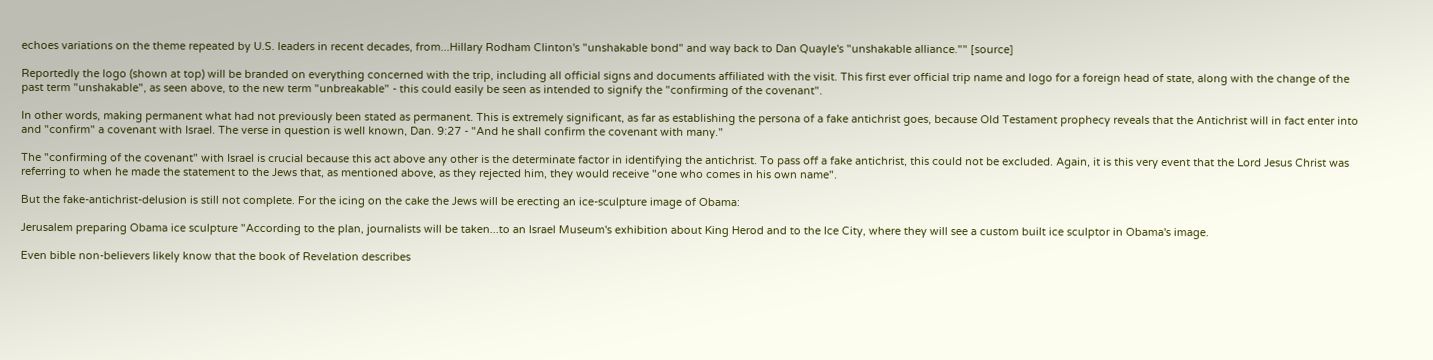echoes variations on the theme repeated by U.S. leaders in recent decades, from...Hillary Rodham Clinton's "unshakable bond" and way back to Dan Quayle's "unshakable alliance."" [source]

Reportedly the logo (shown at top) will be branded on everything concerned with the trip, including all official signs and documents affiliated with the visit. This first ever official trip name and logo for a foreign head of state, along with the change of the past term "unshakable", as seen above, to the new term "unbreakable" - this could easily be seen as intended to signify the "confirming of the covenant".

In other words, making permanent what had not previously been stated as permanent. This is extremely significant, as far as establishing the persona of a fake antichrist goes, because Old Testament prophecy reveals that the Antichrist will in fact enter into and "confirm" a covenant with Israel. The verse in question is well known, Dan. 9:27 - "And he shall confirm the covenant with many."

The "confirming of the covenant" with Israel is crucial because this act above any other is the determinate factor in identifying the antichrist. To pass off a fake antichrist, this could not be excluded. Again, it is this very event that the Lord Jesus Christ was referring to when he made the statement to the Jews that, as mentioned above, as they rejected him, they would receive "one who comes in his own name".

But the fake-antichrist-delusion is still not complete. For the icing on the cake the Jews will be erecting an ice-sculpture image of Obama:

Jerusalem preparing Obama ice sculpture "According to the plan, journalists will be taken...to an Israel Museum's exhibition about King Herod and to the Ice City, where they will see a custom built ice sculptor in Obama's image.

Even bible non-believers likely know that the book of Revelation describes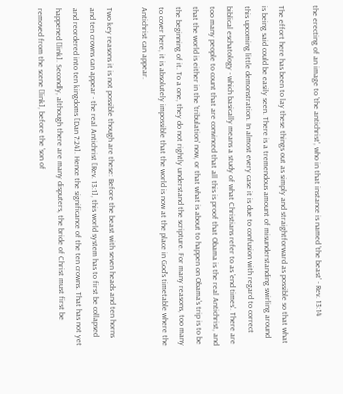the erecting of an image to 'the antichrist', who in that instance is named 'the beast' - Rev. 13:14

The effort here has been to lay these things out as simply and straightforward as possible so that what is being said could be easily seen. There is a tremendous amount of misunderstanding swirling around this upcoming little demonstration. In almost every case it is due to confusion with regard to correct biblical eschatology - which basically means a study of what Christians refer to as 'end times'. There are too many people to count that are convinced that all this is proof that Obama is the real Antichrist, and that the world is either in the 'tribulation' now, or that what is about to happen on Obama's trip is to be the beginning of it. To a one, they do not rightly understand the scripture. For many reasons, too many to cover here, it is absolutely impossible that the world is now at the place in God's timetable where the Antichrist can appear.

Two key reasons it is not possible though are these: Before the beast with seven heads and ten horns and ten crowns can appear - the real Antichrist [Rev. 13:1], this world system has to first be collapsed and reordered into ten kingdoms [Dan 7:24]. Hence the significance of the ten crowns. That has not yet happened [link]. Secondly, although there are many disputers, the bride of Christ must first be removed from the scene [link], before the 'son of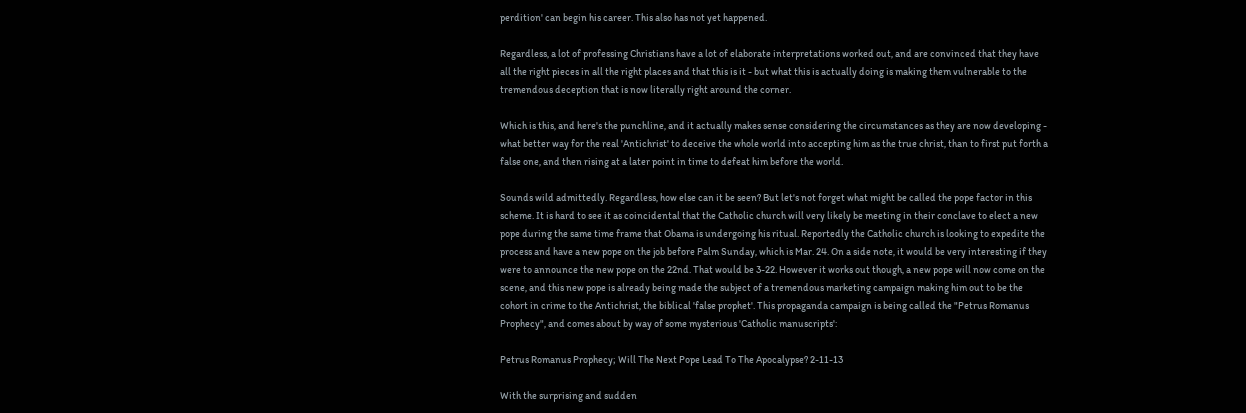perdition' can begin his career. This also has not yet happened.

Regardless, a lot of professing Christians have a lot of elaborate interpretations worked out, and are convinced that they have all the right pieces in all the right places and that this is it - but what this is actually doing is making them vulnerable to the tremendous deception that is now literally right around the corner.

Which is this, and here's the punchline, and it actually makes sense considering the circumstances as they are now developing - what better way for the real 'Antichrist' to deceive the whole world into accepting him as the true christ, than to first put forth a false one, and then rising at a later point in time to defeat him before the world.

Sounds wild admittedly. Regardless, how else can it be seen? But let's not forget what might be called the pope factor in this scheme. It is hard to see it as coincidental that the Catholic church will very likely be meeting in their conclave to elect a new pope during the same time frame that Obama is undergoing his ritual. Reportedly the Catholic church is looking to expedite the process and have a new pope on the job before Palm Sunday, which is Mar. 24. On a side note, it would be very interesting if they were to announce the new pope on the 22nd. That would be 3-22. However it works out though, a new pope will now come on the scene, and this new pope is already being made the subject of a tremendous marketing campaign making him out to be the cohort in crime to the Antichrist, the biblical 'false prophet'. This propaganda campaign is being called the "Petrus Romanus Prophecy", and comes about by way of some mysterious 'Catholic manuscripts':

Petrus Romanus Prophecy; Will The Next Pope Lead To The Apocalypse? 2-11-13

With the surprising and sudden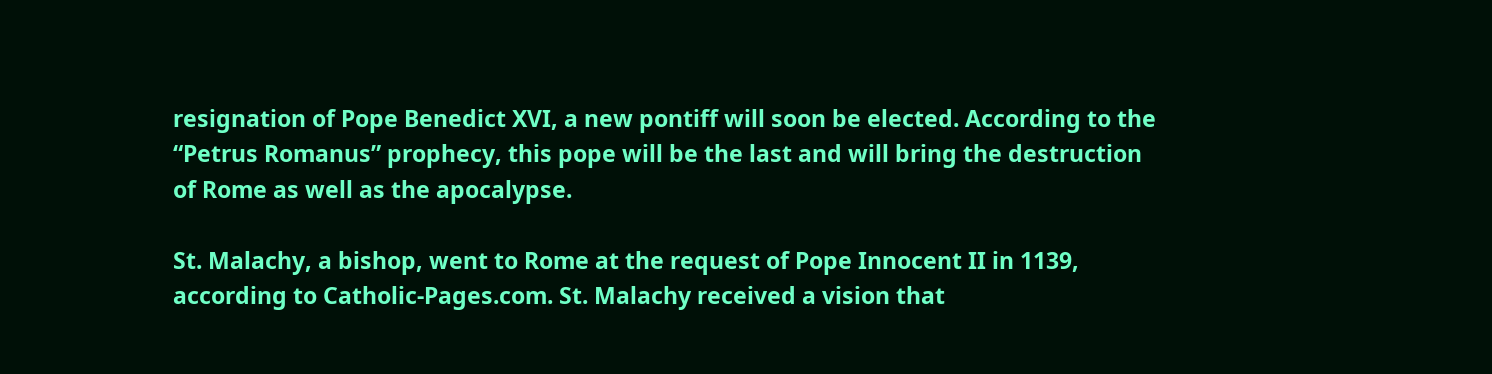resignation of Pope Benedict XVI, a new pontiff will soon be elected. According to the “Petrus Romanus” prophecy, this pope will be the last and will bring the destruction of Rome as well as the apocalypse.

St. Malachy, a bishop, went to Rome at the request of Pope Innocent II in 1139, according to Catholic-Pages.com. St. Malachy received a vision that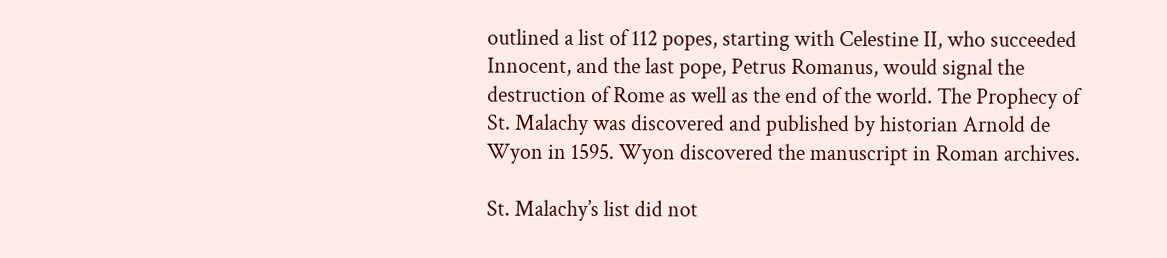outlined a list of 112 popes, starting with Celestine II, who succeeded Innocent, and the last pope, Petrus Romanus, would signal the destruction of Rome as well as the end of the world. The Prophecy of St. Malachy was discovered and published by historian Arnold de Wyon in 1595. Wyon discovered the manuscript in Roman archives.

St. Malachy’s list did not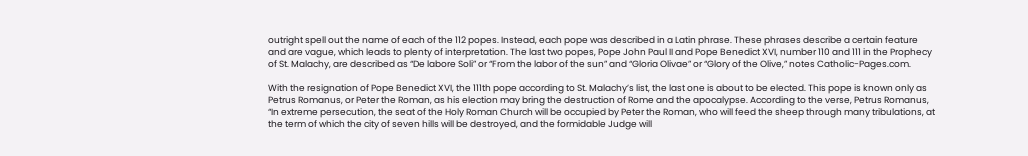outright spell out the name of each of the 112 popes. Instead, each pope was described in a Latin phrase. These phrases describe a certain feature and are vague, which leads to plenty of interpretation. The last two popes, Pope John Paul II and Pope Benedict XVI, number 110 and 111 in the Prophecy of St. Malachy, are described as “De labore Soli” or “From the labor of the sun” and “Gloria Olivae” or “Glory of the Olive,” notes Catholic-Pages.com.

With the resignation of Pope Benedict XVI, the 111th pope according to St. Malachy’s list, the last one is about to be elected. This pope is known only as Petrus Romanus, or Peter the Roman, as his election may bring the destruction of Rome and the apocalypse. According to the verse, Petrus Romanus, “In extreme persecution, the seat of the Holy Roman Church will be occupied by Peter the Roman, who will feed the sheep through many tribulations, at the term of which the city of seven hills will be destroyed, and the formidable Judge will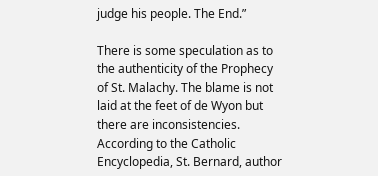judge his people. The End.”

There is some speculation as to the authenticity of the Prophecy of St. Malachy. The blame is not laid at the feet of de Wyon but there are inconsistencies. According to the Catholic Encyclopedia, St. Bernard, author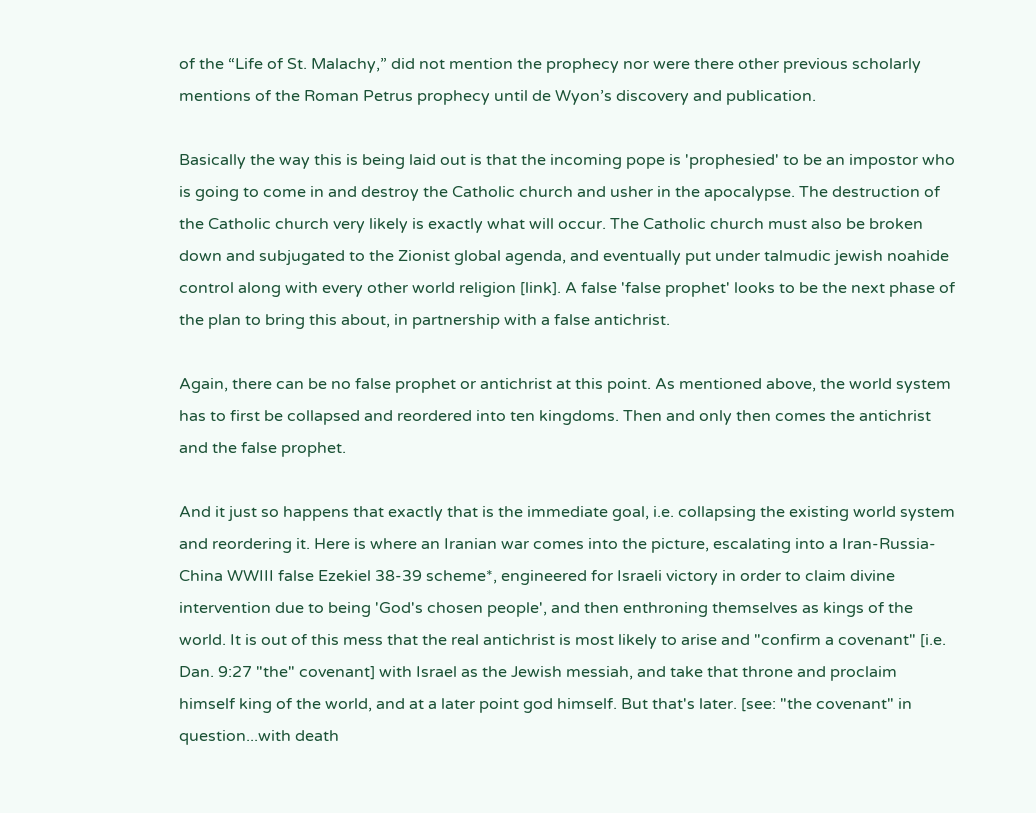of the “Life of St. Malachy,” did not mention the prophecy nor were there other previous scholarly mentions of the Roman Petrus prophecy until de Wyon’s discovery and publication.

Basically the way this is being laid out is that the incoming pope is 'prophesied' to be an impostor who is going to come in and destroy the Catholic church and usher in the apocalypse. The destruction of the Catholic church very likely is exactly what will occur. The Catholic church must also be broken down and subjugated to the Zionist global agenda, and eventually put under talmudic jewish noahide control along with every other world religion [link]. A false 'false prophet' looks to be the next phase of the plan to bring this about, in partnership with a false antichrist.

Again, there can be no false prophet or antichrist at this point. As mentioned above, the world system has to first be collapsed and reordered into ten kingdoms. Then and only then comes the antichrist and the false prophet.

And it just so happens that exactly that is the immediate goal, i.e. collapsing the existing world system and reordering it. Here is where an Iranian war comes into the picture, escalating into a Iran-Russia-China WWIII false Ezekiel 38-39 scheme*, engineered for Israeli victory in order to claim divine intervention due to being 'God's chosen people', and then enthroning themselves as kings of the world. It is out of this mess that the real antichrist is most likely to arise and "confirm a covenant" [i.e. Dan. 9:27 "the" covenant] with Israel as the Jewish messiah, and take that throne and proclaim himself king of the world, and at a later point god himself. But that's later. [see: "the covenant" in question...with death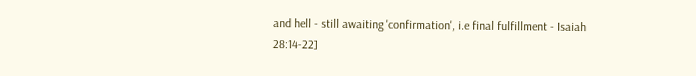and hell - still awaiting 'confirmation', i.e final fulfillment - Isaiah 28:14-22]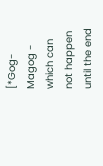[*Gog-Magog - which can not happen until the end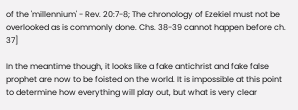of the 'millennium' - Rev. 20:7-8; The chronology of Ezekiel must not be overlooked as is commonly done. Chs. 38-39 cannot happen before ch. 37]

In the meantime though, it looks like a fake antichrist and fake false prophet are now to be foisted on the world. It is impossible at this point to determine how everything will play out, but what is very clear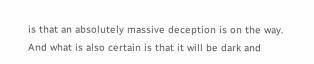is that an absolutely massive deception is on the way. And what is also certain is that it will be dark and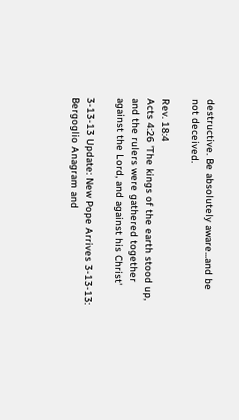destructive. Be absolutely aware...and be not deceived.

Rev. 18:4
Acts 4:26 'The kings of the earth stood up, and the rulers were gathered together against the Lord, and against his Christ'

3-13-13 Update: New Pope Arrives 3-13-13: Bergoglio Anagram and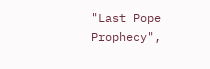"Last Pope Prophecy",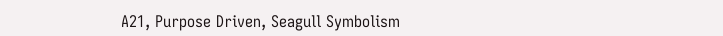A21, Purpose Driven, Seagull Symbolism